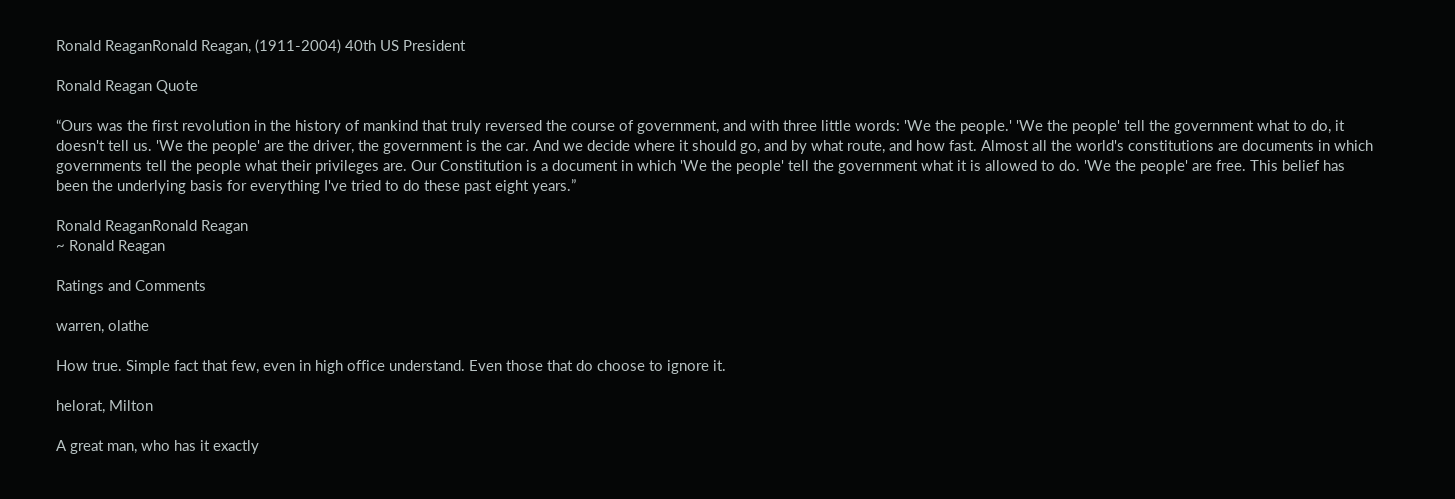Ronald ReaganRonald Reagan, (1911-2004) 40th US President

Ronald Reagan Quote

“Ours was the first revolution in the history of mankind that truly reversed the course of government, and with three little words: 'We the people.' 'We the people' tell the government what to do, it doesn't tell us. 'We the people' are the driver, the government is the car. And we decide where it should go, and by what route, and how fast. Almost all the world's constitutions are documents in which governments tell the people what their privileges are. Our Constitution is a document in which 'We the people' tell the government what it is allowed to do. 'We the people' are free. This belief has been the underlying basis for everything I've tried to do these past eight years.”

Ronald ReaganRonald Reagan
~ Ronald Reagan

Ratings and Comments

warren, olathe

How true. Simple fact that few, even in high office understand. Even those that do choose to ignore it.

helorat, Milton

A great man, who has it exactly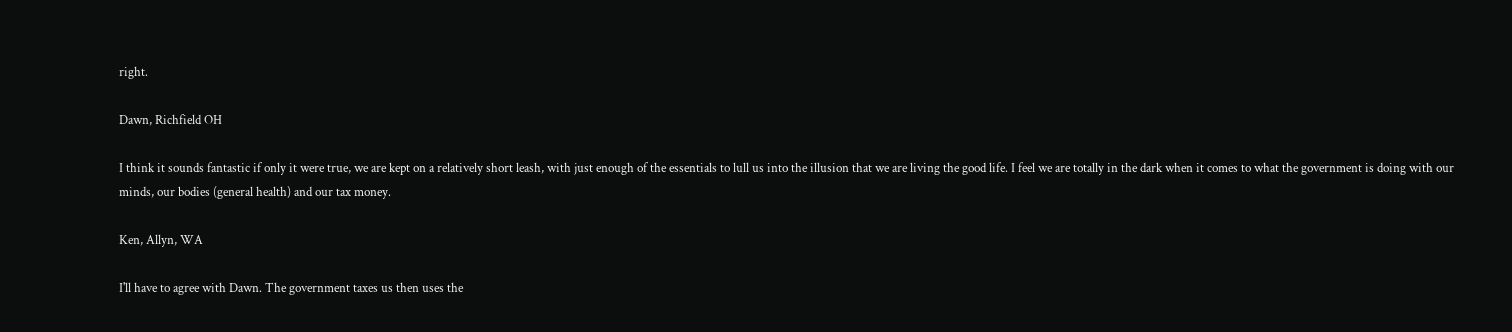right.

Dawn, Richfield OH

I think it sounds fantastic if only it were true, we are kept on a relatively short leash, with just enough of the essentials to lull us into the illusion that we are living the good life. I feel we are totally in the dark when it comes to what the government is doing with our minds, our bodies (general health) and our tax money.

Ken, Allyn, WA

I'll have to agree with Dawn. The government taxes us then uses the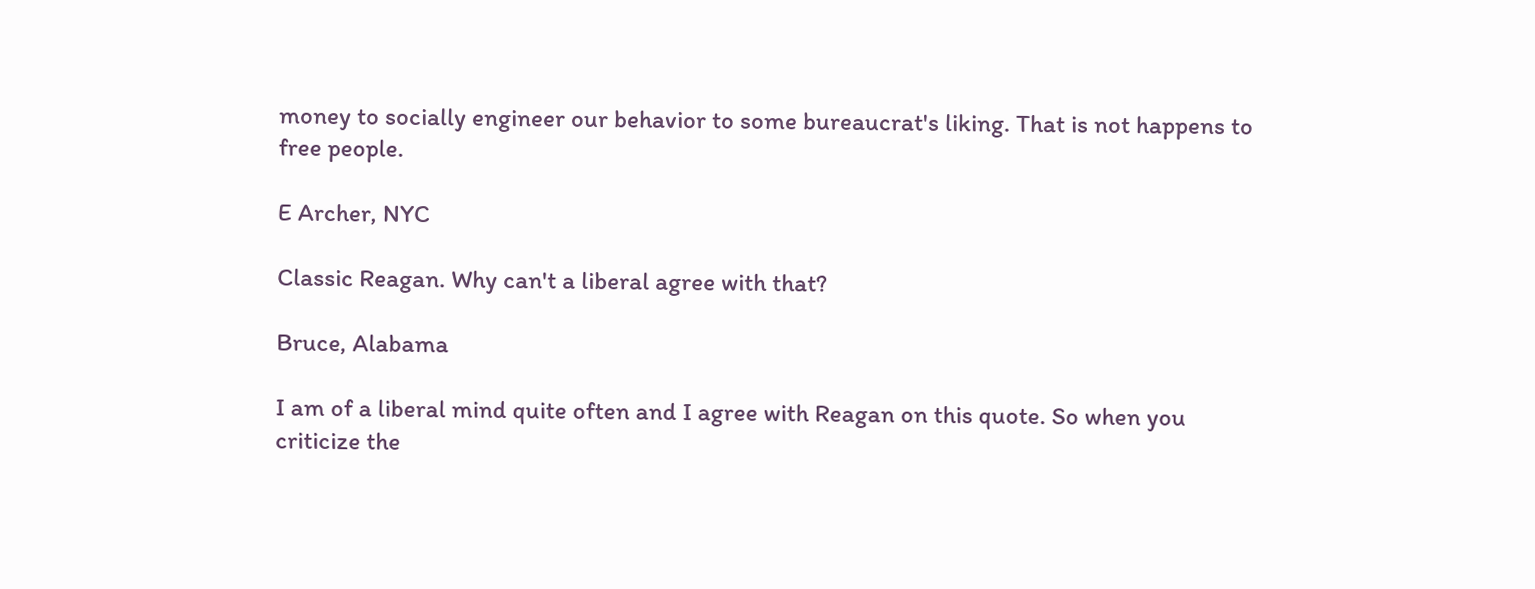money to socially engineer our behavior to some bureaucrat's liking. That is not happens to free people.

E Archer, NYC

Classic Reagan. Why can't a liberal agree with that?

Bruce, Alabama

I am of a liberal mind quite often and I agree with Reagan on this quote. So when you criticize the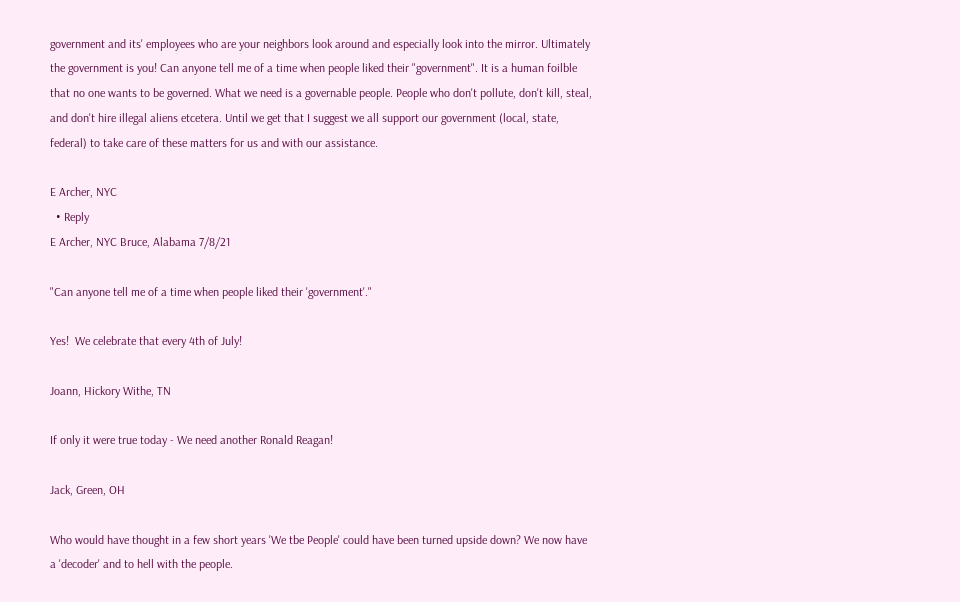government and its' employees who are your neighbors look around and especially look into the mirror. Ultimately the government is you! Can anyone tell me of a time when people liked their "government". It is a human foilble that no one wants to be governed. What we need is a governable people. People who don't pollute, don't kill, steal, and don't hire illegal aliens etcetera. Until we get that I suggest we all support our government (local, state, federal) to take care of these matters for us and with our assistance.

E Archer, NYC
  • Reply
E Archer, NYC Bruce, Alabama 7/8/21

"Can anyone tell me of a time when people liked their 'government'."

Yes!  We celebrate that every 4th of July!

Joann, Hickory Withe, TN

If only it were true today - We need another Ronald Reagan!

Jack, Green, OH

Who would have thought in a few short years 'We tbe People' could have been turned upside down? We now have a 'decoder' and to hell with the people.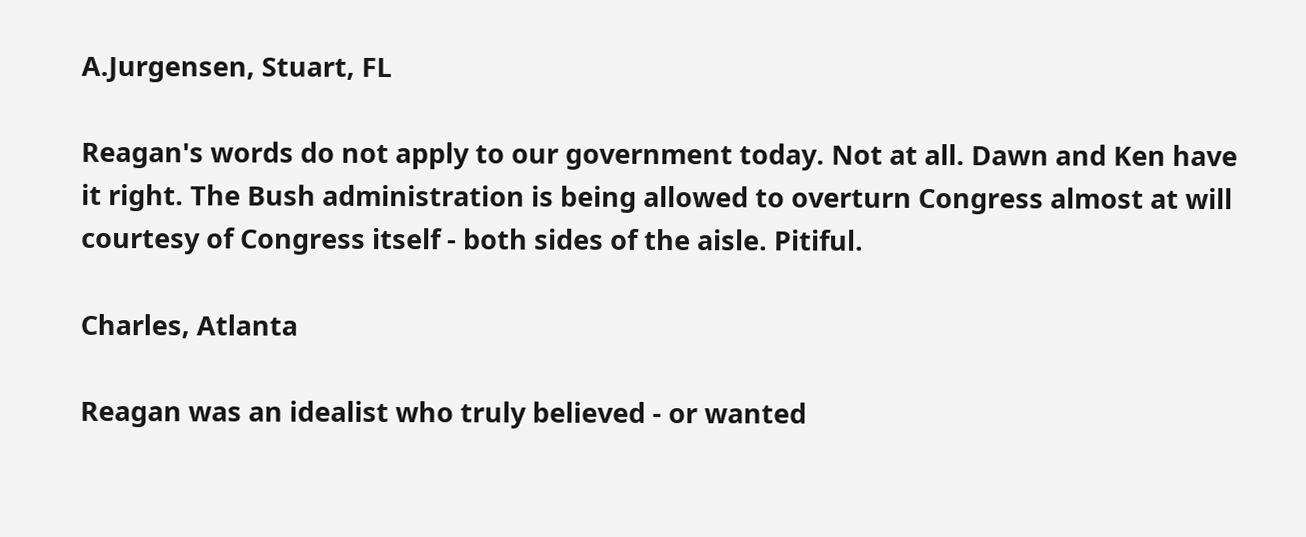A.Jurgensen, Stuart, FL

Reagan's words do not apply to our government today. Not at all. Dawn and Ken have it right. The Bush administration is being allowed to overturn Congress almost at will courtesy of Congress itself - both sides of the aisle. Pitiful.

Charles, Atlanta

Reagan was an idealist who truly believed - or wanted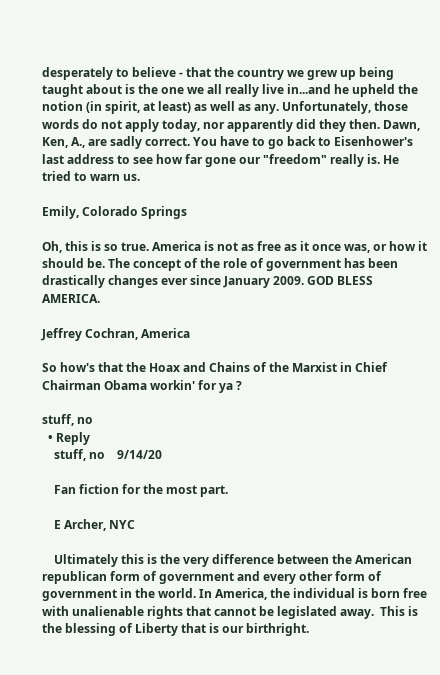desperately to believe - that the country we grew up being taught about is the one we all really live in...and he upheld the notion (in spirit, at least) as well as any. Unfortunately, those words do not apply today, nor apparently did they then. Dawn, Ken, A., are sadly correct. You have to go back to Eisenhower's last address to see how far gone our "freedom" really is. He tried to warn us.

Emily, Colorado Springs

Oh, this is so true. America is not as free as it once was, or how it should be. The concept of the role of government has been drastically changes ever since January 2009. GOD BLESS AMERICA.

Jeffrey Cochran, America

So how's that the Hoax and Chains of the Marxist in Chief Chairman Obama workin' for ya ?

stuff, no
  • Reply
    stuff, no    9/14/20

    Fan fiction for the most part.

    E Archer, NYC

    Ultimately this is the very difference between the American republican form of government and every other form of government in the world. In America, the individual is born free with unalienable rights that cannot be legislated away.  This is the blessing of Liberty that is our birthright.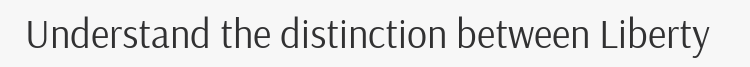Understand the distinction between Liberty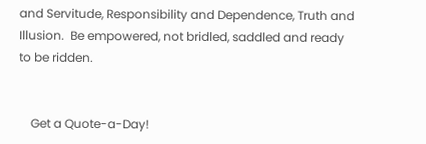and Servitude, Responsibility and Dependence, Truth and Illusion.  Be empowered, not bridled, saddled and ready to be ridden.


    Get a Quote-a-Day!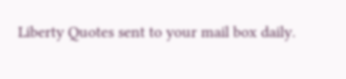Liberty Quotes sent to your mail box daily.